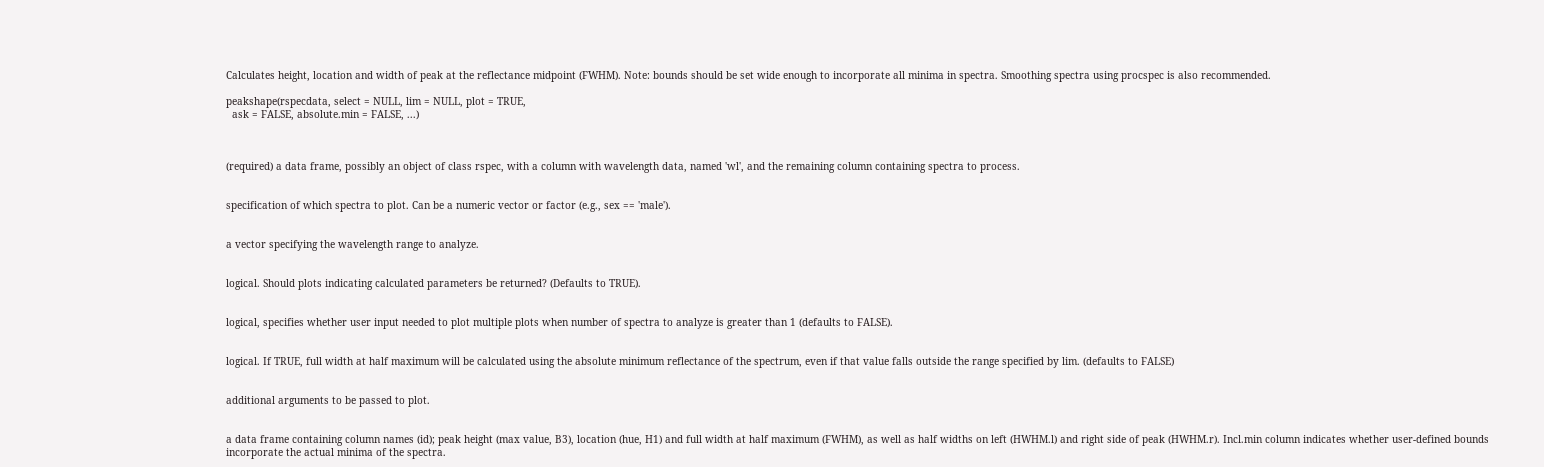Calculates height, location and width of peak at the reflectance midpoint (FWHM). Note: bounds should be set wide enough to incorporate all minima in spectra. Smoothing spectra using procspec is also recommended.

peakshape(rspecdata, select = NULL, lim = NULL, plot = TRUE,
  ask = FALSE, absolute.min = FALSE, ...)



(required) a data frame, possibly an object of class rspec, with a column with wavelength data, named 'wl', and the remaining column containing spectra to process.


specification of which spectra to plot. Can be a numeric vector or factor (e.g., sex == 'male').


a vector specifying the wavelength range to analyze.


logical. Should plots indicating calculated parameters be returned? (Defaults to TRUE).


logical, specifies whether user input needed to plot multiple plots when number of spectra to analyze is greater than 1 (defaults to FALSE).


logical. If TRUE, full width at half maximum will be calculated using the absolute minimum reflectance of the spectrum, even if that value falls outside the range specified by lim. (defaults to FALSE)


additional arguments to be passed to plot.


a data frame containing column names (id); peak height (max value, B3), location (hue, H1) and full width at half maximum (FWHM), as well as half widths on left (HWHM.l) and right side of peak (HWHM.r). Incl.min column indicates whether user-defined bounds incorporate the actual minima of the spectra.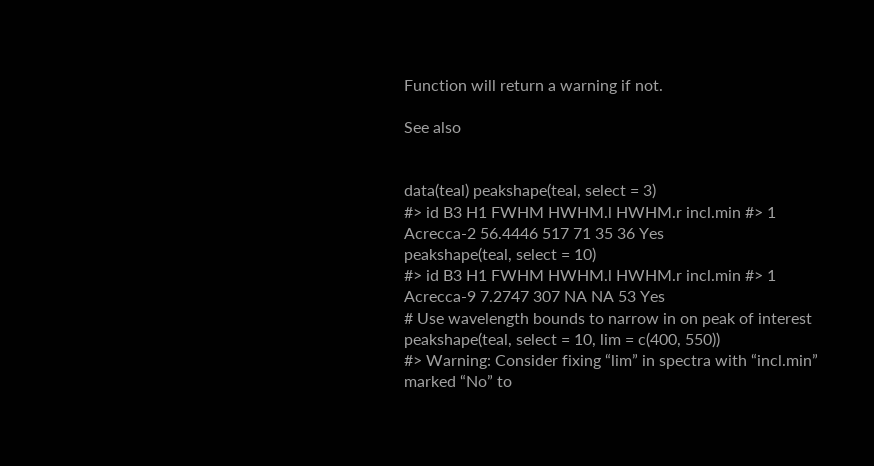Function will return a warning if not.

See also


data(teal) peakshape(teal, select = 3)
#> id B3 H1 FWHM HWHM.l HWHM.r incl.min #> 1 Acrecca-2 56.4446 517 71 35 36 Yes
peakshape(teal, select = 10)
#> id B3 H1 FWHM HWHM.l HWHM.r incl.min #> 1 Acrecca-9 7.2747 307 NA NA 53 Yes
# Use wavelength bounds to narrow in on peak of interest peakshape(teal, select = 10, lim = c(400, 550))
#> Warning: Consider fixing “lim” in spectra with “incl.min” marked “No” to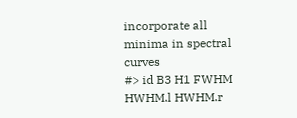incorporate all minima in spectral curves
#> id B3 H1 FWHM HWHM.l HWHM.r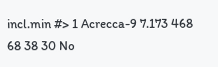incl.min #> 1 Acrecca-9 7.173 468 68 38 30 No